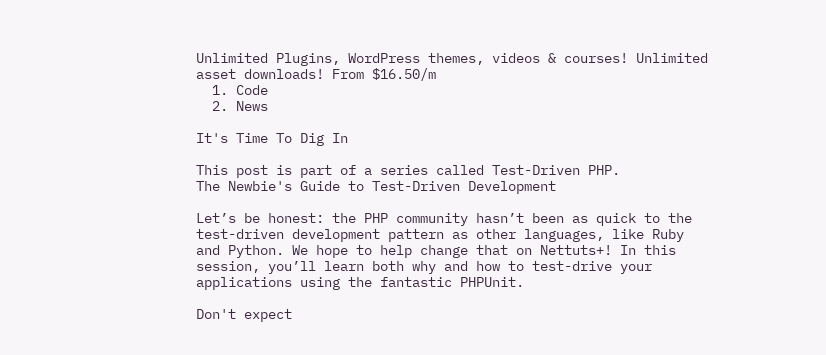Unlimited Plugins, WordPress themes, videos & courses! Unlimited asset downloads! From $16.50/m
  1. Code
  2. News

It's Time To Dig In

This post is part of a series called Test-Driven PHP.
The Newbie's Guide to Test-Driven Development

Let’s be honest: the PHP community hasn’t been as quick to the test-driven development pattern as other languages, like Ruby and Python. We hope to help change that on Nettuts+! In this session, you’ll learn both why and how to test-drive your applications using the fantastic PHPUnit.

Don't expect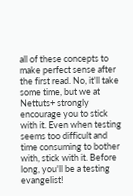all of these concepts to make perfect sense after the first read. No, it'll take some time, but we at Nettuts+ strongly encourage you to stick with it. Even when testing seems too difficult and time consuming to bother with, stick with it. Before long, you'll be a testing evangelist!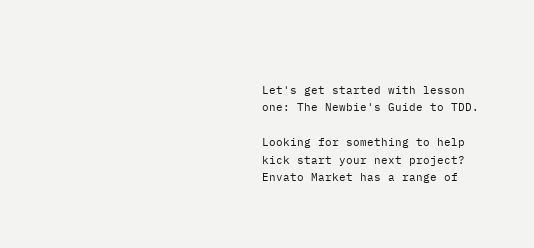Let's get started with lesson one: The Newbie's Guide to TDD.

Looking for something to help kick start your next project?
Envato Market has a range of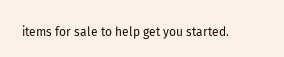items for sale to help get you started.